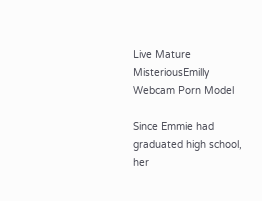Live Mature MisteriousEmilly Webcam Porn Model

Since Emmie had graduated high school, her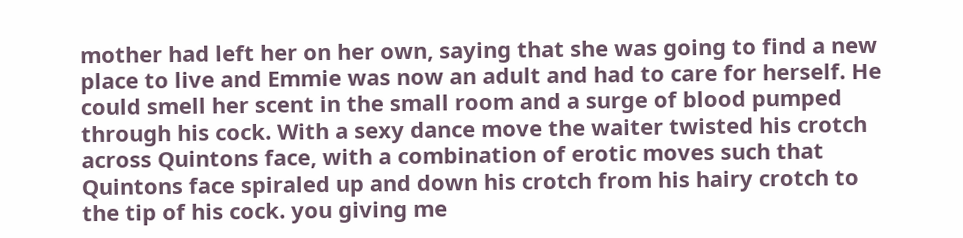mother had left her on her own, saying that she was going to find a new place to live and Emmie was now an adult and had to care for herself. He could smell her scent in the small room and a surge of blood pumped through his cock. With a sexy dance move the waiter twisted his crotch across Quintons face, with a combination of erotic moves such that Quintons face spiraled up and down his crotch from his hairy crotch to the tip of his cock. you giving me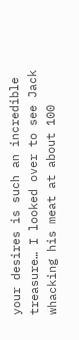your desires is such an incredible treasure… I looked over to see Jack whacking his meat at about 100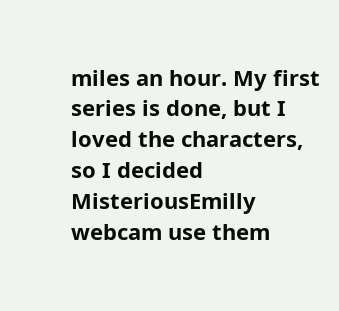miles an hour. My first series is done, but I loved the characters, so I decided MisteriousEmilly webcam use them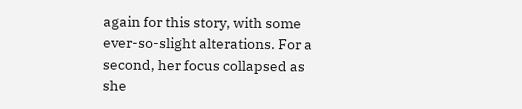again for this story, with some ever-so-slight alterations. For a second, her focus collapsed as she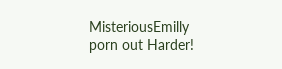MisteriousEmilly porn out Harder!